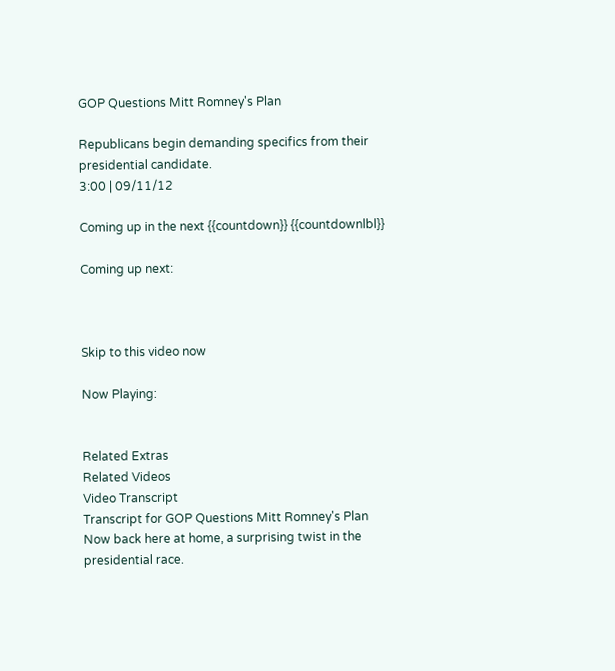GOP Questions Mitt Romney's Plan

Republicans begin demanding specifics from their presidential candidate.
3:00 | 09/11/12

Coming up in the next {{countdown}} {{countdownlbl}}

Coming up next:



Skip to this video now

Now Playing:


Related Extras
Related Videos
Video Transcript
Transcript for GOP Questions Mitt Romney's Plan
Now back here at home, a surprising twist in the presidential race.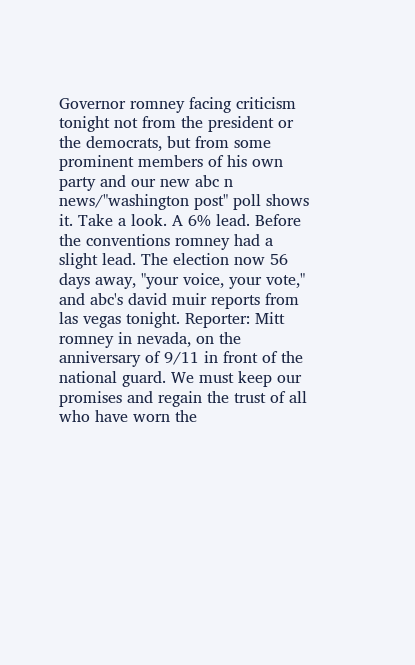Governor romney facing criticism tonight not from the president or the democrats, but from some prominent members of his own party and our new abc n news/"washington post" poll shows it. Take a look. A 6% lead. Before the conventions romney had a slight lead. The election now 56 days away, "your voice, your vote," and abc's david muir reports from las vegas tonight. Reporter: Mitt romney in nevada, on the anniversary of 9/11 in front of the national guard. We must keep our promises and regain the trust of all who have worn the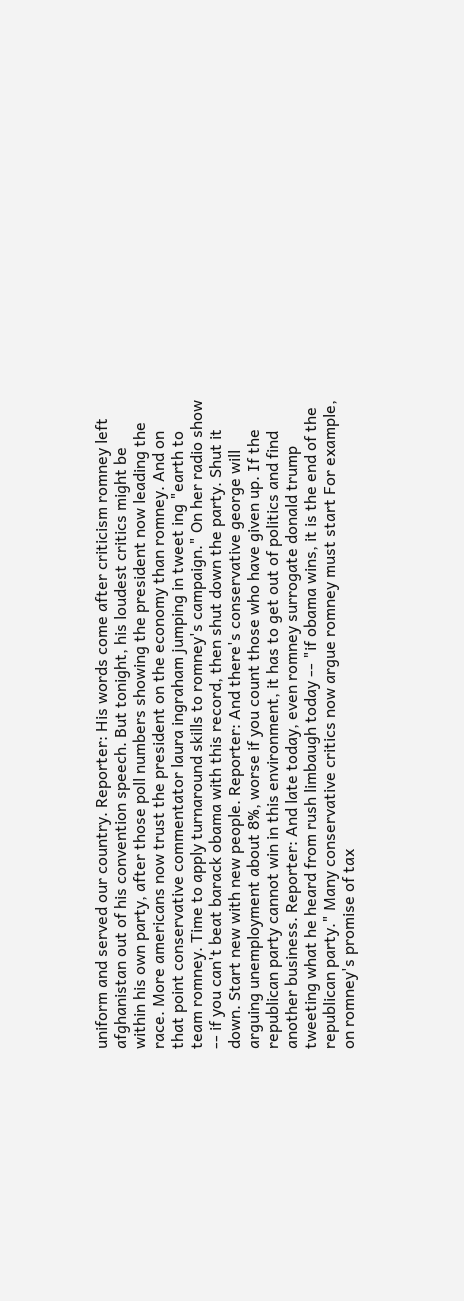uniform and served our country. Reporter: His words come after criticism romney left afghanistan out of his convention speech. But tonight, his loudest critics might be within his own party, after those poll numbers showing the president now leading the race. More americans now trust the president on the economy than romney. And on that point conservative commentator laura ingraham jumping in tweet ing "earth to team romney. Time to apply turnaround skills to romney's campaign." On her radio show -- if you can't beat barack obama with this record, then shut down the party. Shut it down. Start new with new people. Reporter: And there's conservative george will arguing unemployment about 8%, worse if you count those who have given up. If the republican party cannot win in this environment, it has to get out of politics and find another business. Reporter: And late today, even romney surrogate donald trump tweeting what he heard from rush limbaugh today -- "if obama wins, it is the end of the republican party." Many conservative critics now argue romney must start For example, on romney's promise of tax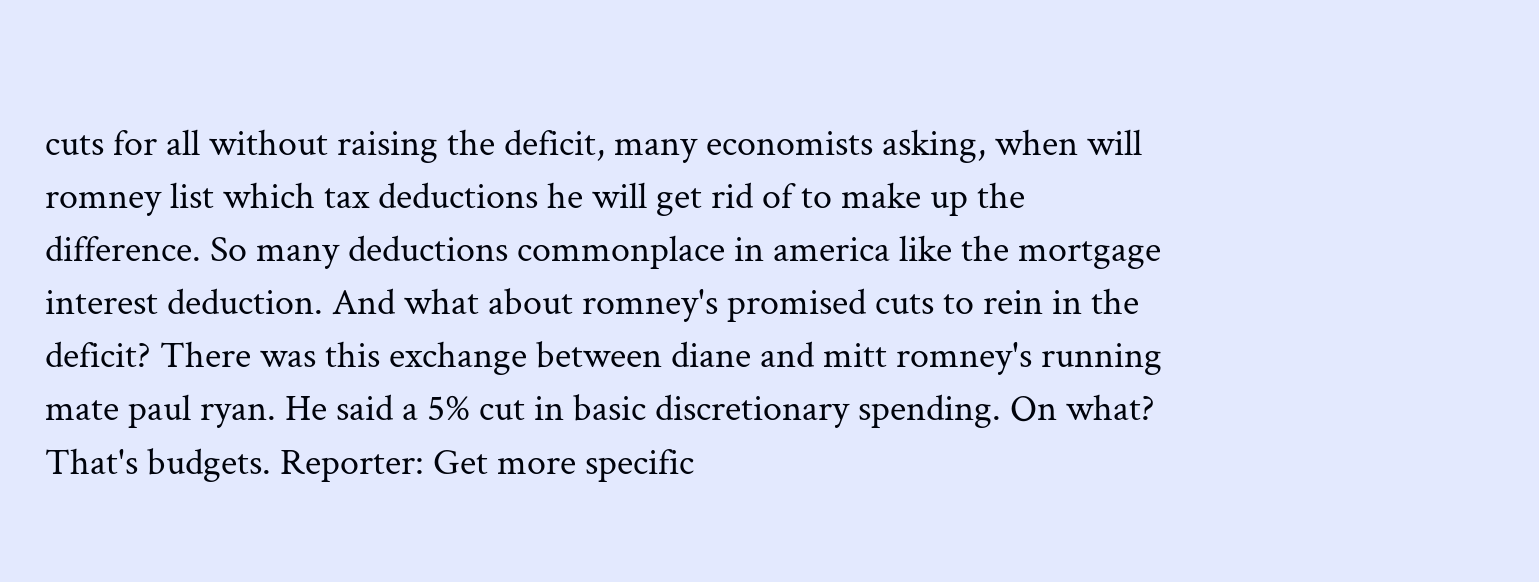cuts for all without raising the deficit, many economists asking, when will romney list which tax deductions he will get rid of to make up the difference. So many deductions commonplace in america like the mortgage interest deduction. And what about romney's promised cuts to rein in the deficit? There was this exchange between diane and mitt romney's running mate paul ryan. He said a 5% cut in basic discretionary spending. On what? That's budgets. Reporter: Get more specific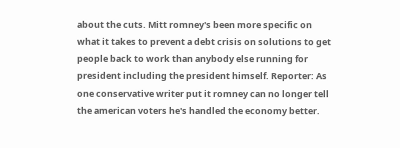about the cuts. Mitt romney's been more specific on what it takes to prevent a debt crisis on solutions to get people back to work than anybody else running for president including the president himself. Reporter: As one conservative writer put it romney can no longer tell the american voters he's handled the economy better.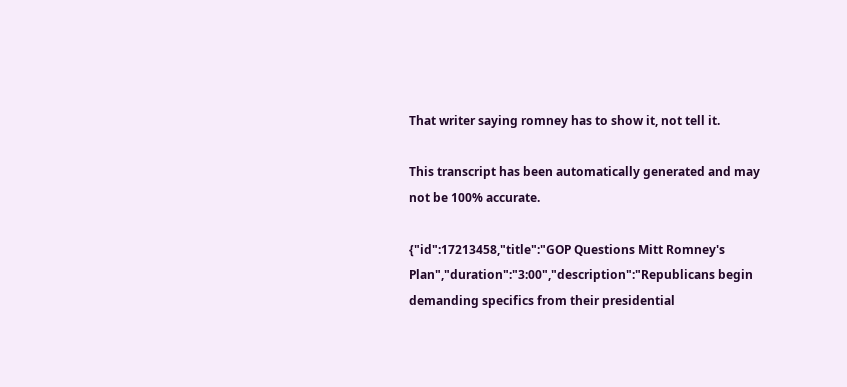That writer saying romney has to show it, not tell it.

This transcript has been automatically generated and may not be 100% accurate.

{"id":17213458,"title":"GOP Questions Mitt Romney's Plan","duration":"3:00","description":"Republicans begin demanding specifics from their presidential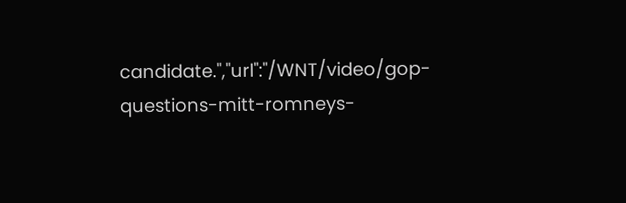candidate.","url":"/WNT/video/gop-questions-mitt-romneys-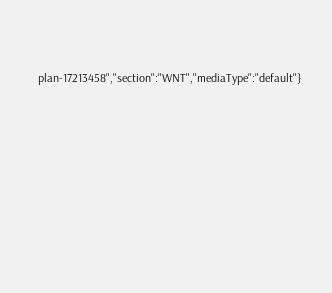plan-17213458","section":"WNT","mediaType":"default"}